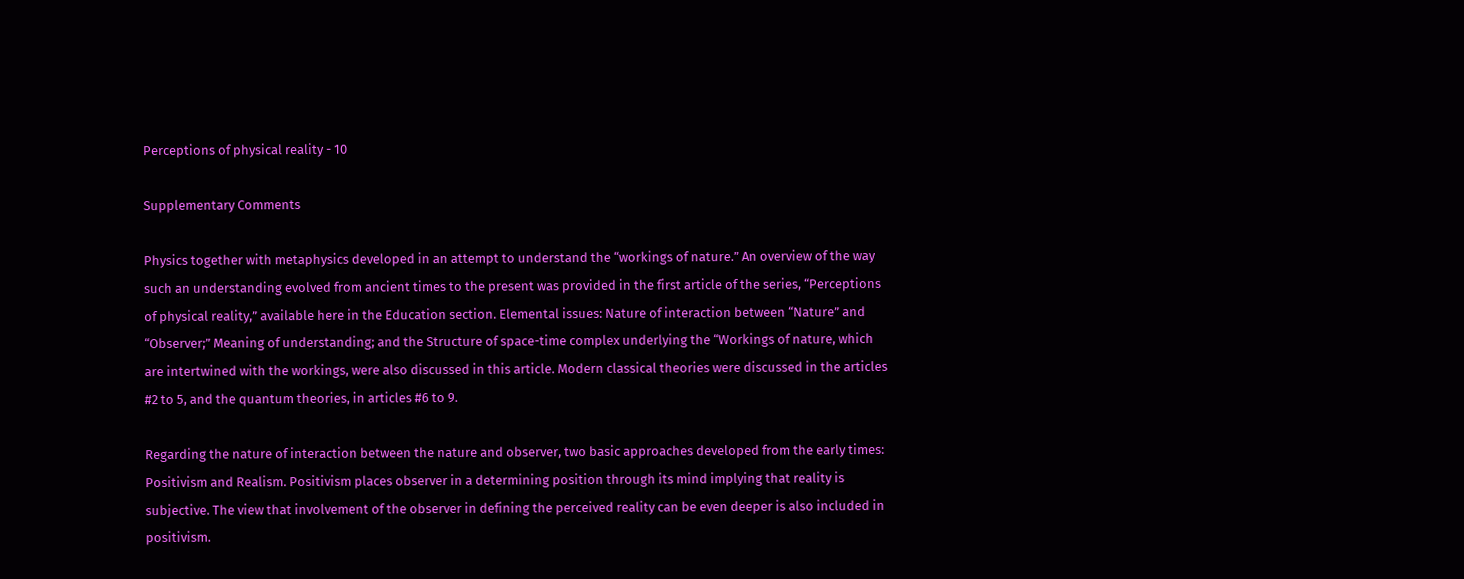Perceptions of physical reality - 10

Supplementary Comments

Physics together with metaphysics developed in an attempt to understand the “workings of nature.” An overview of the way such an understanding evolved from ancient times to the present was provided in the first article of the series, “Perceptions of physical reality,” available here in the Education section. Elemental issues: Nature of interaction between “Nature” and “Observer;” Meaning of understanding; and the Structure of space-time complex underlying the “Workings of nature, which are intertwined with the workings, were also discussed in this article. Modern classical theories were discussed in the articles #2 to 5, and the quantum theories, in articles #6 to 9.

Regarding the nature of interaction between the nature and observer, two basic approaches developed from the early times: Positivism and Realism. Positivism places observer in a determining position through its mind implying that reality is subjective. The view that involvement of the observer in defining the perceived reality can be even deeper is also included in positivism.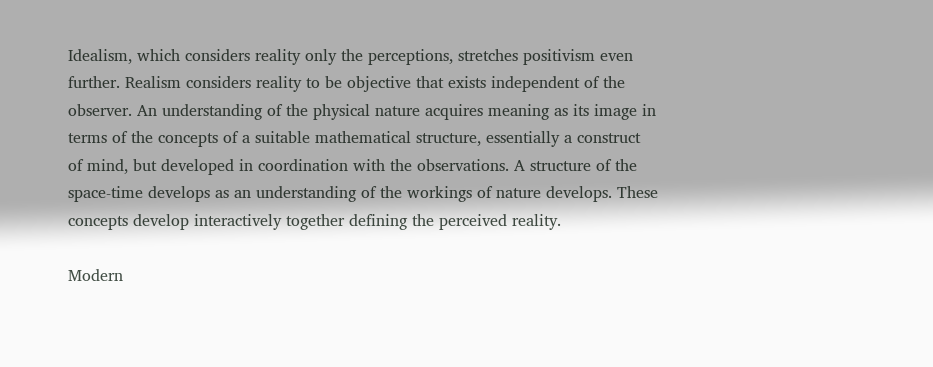Idealism, which considers reality only the perceptions, stretches positivism even further. Realism considers reality to be objective that exists independent of the observer. An understanding of the physical nature acquires meaning as its image in terms of the concepts of a suitable mathematical structure, essentially a construct of mind, but developed in coordination with the observations. A structure of the space-time develops as an understanding of the workings of nature develops. These concepts develop interactively together defining the perceived reality.

Modern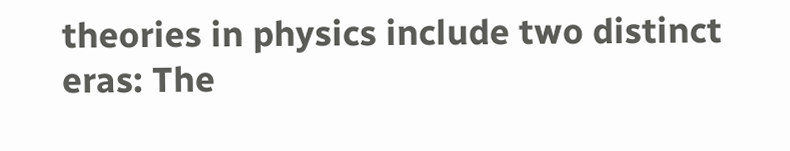theories in physics include two distinct eras: The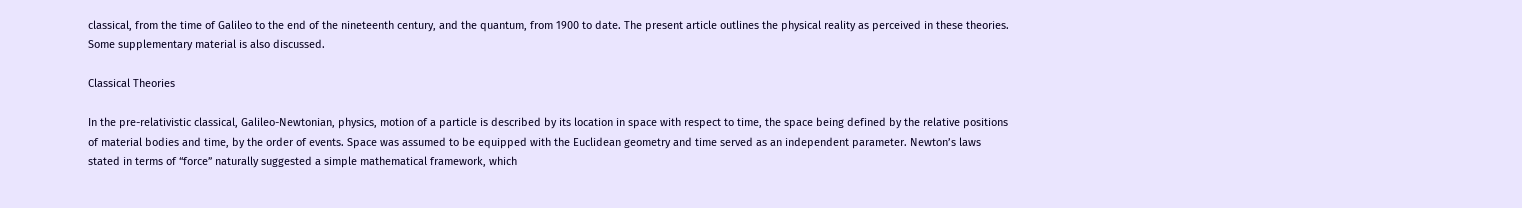classical, from the time of Galileo to the end of the nineteenth century, and the quantum, from 1900 to date. The present article outlines the physical reality as perceived in these theories. Some supplementary material is also discussed.

Classical Theories

In the pre-relativistic classical, Galileo-Newtonian, physics, motion of a particle is described by its location in space with respect to time, the space being defined by the relative positions of material bodies and time, by the order of events. Space was assumed to be equipped with the Euclidean geometry and time served as an independent parameter. Newton’s laws stated in terms of “force” naturally suggested a simple mathematical framework, which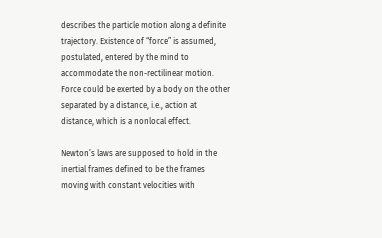describes the particle motion along a definite trajectory. Existence of “force” is assumed, postulated, entered by the mind to accommodate the non-rectilinear motion. Force could be exerted by a body on the other separated by a distance, i.e., action at distance, which is a nonlocal effect.

Newton’s laws are supposed to hold in the inertial frames defined to be the frames moving with constant velocities with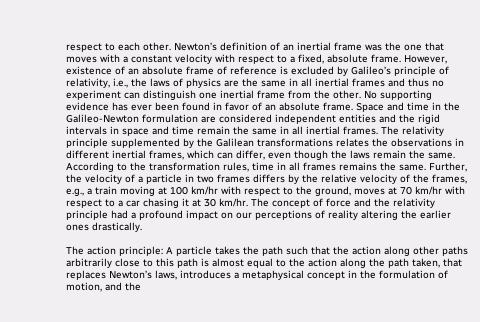respect to each other. Newton’s definition of an inertial frame was the one that moves with a constant velocity with respect to a fixed, absolute frame. However, existence of an absolute frame of reference is excluded by Galileo’s principle of relativity, i.e., the laws of physics are the same in all inertial frames and thus no experiment can distinguish one inertial frame from the other. No supporting evidence has ever been found in favor of an absolute frame. Space and time in the Galileo-Newton formulation are considered independent entities and the rigid intervals in space and time remain the same in all inertial frames. The relativity principle supplemented by the Galilean transformations relates the observations in different inertial frames, which can differ, even though the laws remain the same. According to the transformation rules, time in all frames remains the same. Further, the velocity of a particle in two frames differs by the relative velocity of the frames, e.g., a train moving at 100 km/hr with respect to the ground, moves at 70 km/hr with respect to a car chasing it at 30 km/hr. The concept of force and the relativity principle had a profound impact on our perceptions of reality altering the earlier ones drastically.

The action principle: A particle takes the path such that the action along other paths arbitrarily close to this path is almost equal to the action along the path taken, that replaces Newton’s laws, introduces a metaphysical concept in the formulation of motion, and the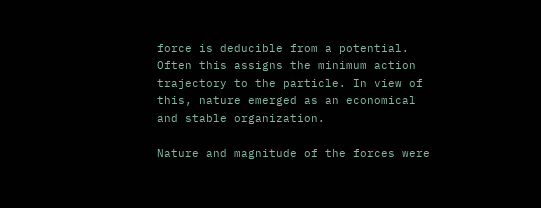force is deducible from a potential. Often this assigns the minimum action trajectory to the particle. In view of this, nature emerged as an economical and stable organization.

Nature and magnitude of the forces were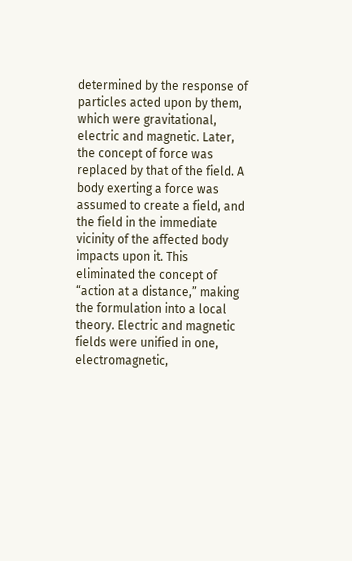determined by the response of particles acted upon by them, which were gravitational, electric and magnetic. Later, the concept of force was replaced by that of the field. A body exerting a force was assumed to create a field, and the field in the immediate vicinity of the affected body impacts upon it. This eliminated the concept of “action at a distance,” making the formulation into a local theory. Electric and magnetic fields were unified in one, electromagnetic,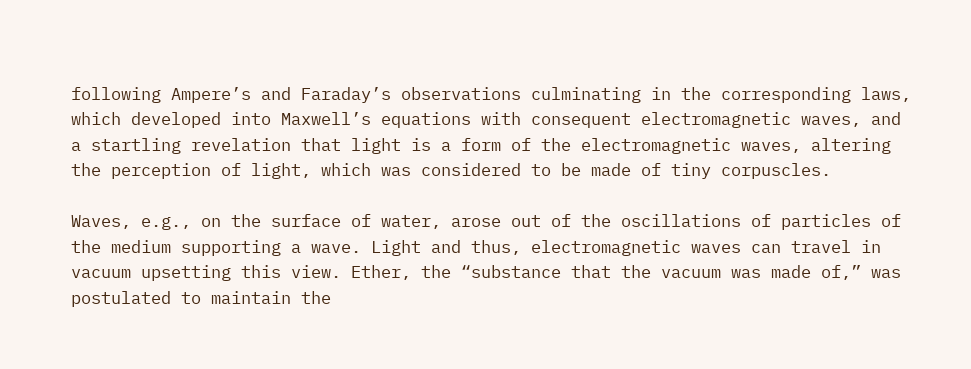following Ampere’s and Faraday’s observations culminating in the corresponding laws, which developed into Maxwell’s equations with consequent electromagnetic waves, and a startling revelation that light is a form of the electromagnetic waves, altering the perception of light, which was considered to be made of tiny corpuscles.

Waves, e.g., on the surface of water, arose out of the oscillations of particles of the medium supporting a wave. Light and thus, electromagnetic waves can travel in vacuum upsetting this view. Ether, the “substance that the vacuum was made of,” was postulated to maintain the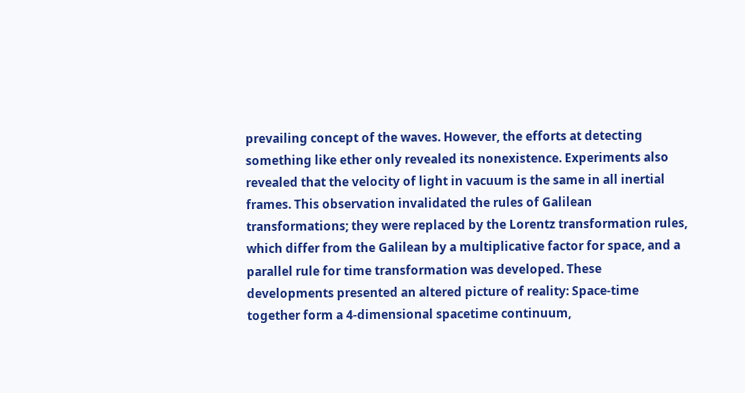prevailing concept of the waves. However, the efforts at detecting something like ether only revealed its nonexistence. Experiments also revealed that the velocity of light in vacuum is the same in all inertial frames. This observation invalidated the rules of Galilean transformations; they were replaced by the Lorentz transformation rules, which differ from the Galilean by a multiplicative factor for space, and a parallel rule for time transformation was developed. These developments presented an altered picture of reality: Space-time together form a 4-dimensional spacetime continuum,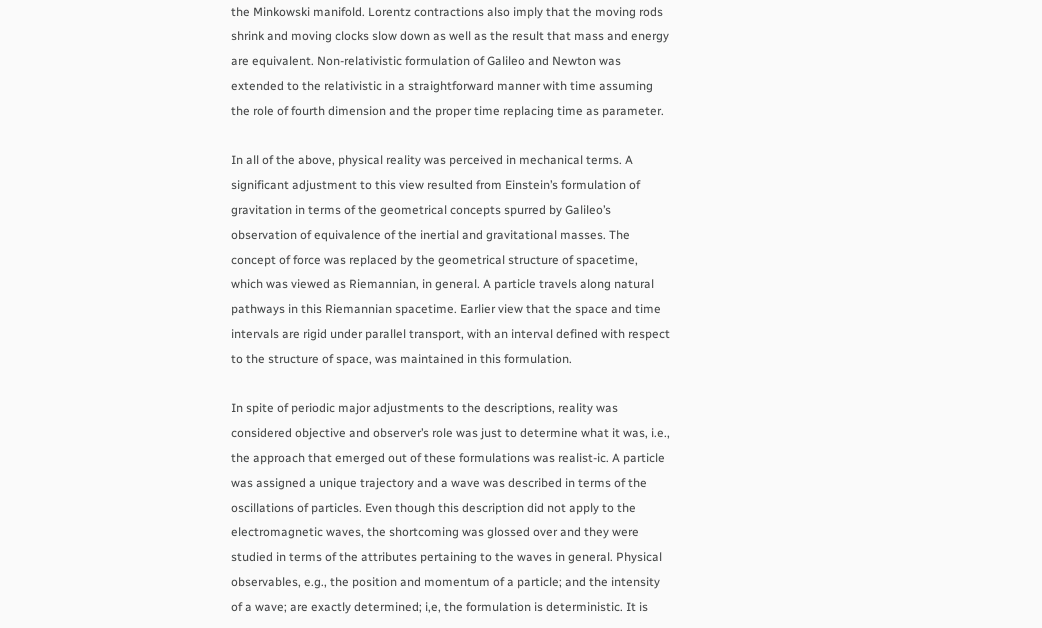the Minkowski manifold. Lorentz contractions also imply that the moving rods shrink and moving clocks slow down as well as the result that mass and energy are equivalent. Non-relativistic formulation of Galileo and Newton was extended to the relativistic in a straightforward manner with time assuming the role of fourth dimension and the proper time replacing time as parameter.

In all of the above, physical reality was perceived in mechanical terms. A significant adjustment to this view resulted from Einstein’s formulation of gravitation in terms of the geometrical concepts spurred by Galileo’s observation of equivalence of the inertial and gravitational masses. The concept of force was replaced by the geometrical structure of spacetime, which was viewed as Riemannian, in general. A particle travels along natural pathways in this Riemannian spacetime. Earlier view that the space and time intervals are rigid under parallel transport, with an interval defined with respect to the structure of space, was maintained in this formulation.

In spite of periodic major adjustments to the descriptions, reality was considered objective and observer’s role was just to determine what it was, i.e., the approach that emerged out of these formulations was realist-ic. A particle was assigned a unique trajectory and a wave was described in terms of the oscillations of particles. Even though this description did not apply to the electromagnetic waves, the shortcoming was glossed over and they were studied in terms of the attributes pertaining to the waves in general. Physical observables, e.g., the position and momentum of a particle; and the intensity of a wave; are exactly determined; i,e, the formulation is deterministic. It is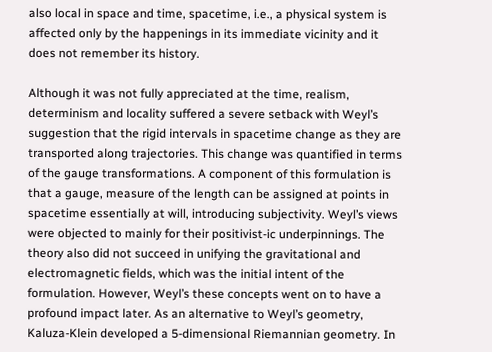also local in space and time, spacetime, i.e., a physical system is affected only by the happenings in its immediate vicinity and it does not remember its history.

Although it was not fully appreciated at the time, realism, determinism and locality suffered a severe setback with Weyl’s suggestion that the rigid intervals in spacetime change as they are transported along trajectories. This change was quantified in terms of the gauge transformations. A component of this formulation is that a gauge, measure of the length can be assigned at points in spacetime essentially at will, introducing subjectivity. Weyl’s views were objected to mainly for their positivist-ic underpinnings. The theory also did not succeed in unifying the gravitational and electromagnetic fields, which was the initial intent of the formulation. However, Weyl’s these concepts went on to have a profound impact later. As an alternative to Weyl’s geometry, Kaluza-Klein developed a 5-dimensional Riemannian geometry. In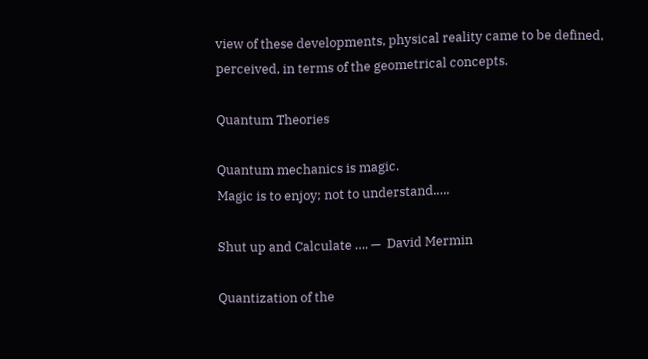view of these developments, physical reality came to be defined, perceived, in terms of the geometrical concepts.

Quantum Theories

Quantum mechanics is magic.
Magic is to enjoy; not to understand.….

Shut up and Calculate …. —  David Mermin

Quantization of the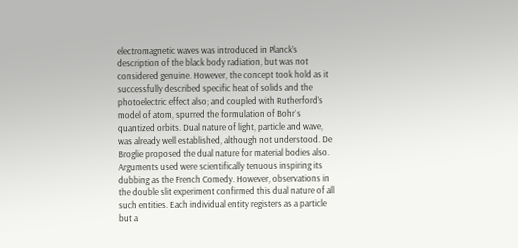electromagnetic waves was introduced in Planck’s description of the black body radiation, but was not considered genuine. However, the concept took hold as it successfully described specific heat of solids and the photoelectric effect also; and coupled with Rutherford’s model of atom, spurred the formulation of Bohr`s quantized orbits. Dual nature of light, particle and wave, was already well established, although not understood. De Broglie proposed the dual nature for material bodies also. Arguments used were scientifically tenuous inspiring its dubbing as the French Comedy. However, observations in the double slit experiment confirmed this dual nature of all such entities. Each individual entity registers as a particle but a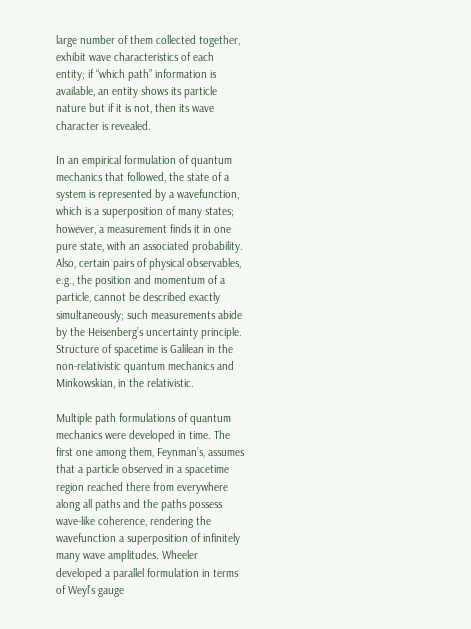large number of them collected together, exhibit wave characteristics of each entity; if “which path” information is available, an entity shows its particle nature but if it is not, then its wave character is revealed.

In an empirical formulation of quantum mechanics that followed, the state of a system is represented by a wavefunction, which is a superposition of many states; however, a measurement finds it in one pure state, with an associated probability. Also, certain pairs of physical observables, e.g., the position and momentum of a particle, cannot be described exactly simultaneously; such measurements abide by the Heisenberg’s uncertainty principle. Structure of spacetime is Galilean in the non-relativistic quantum mechanics and Minkowskian, in the relativistic.

Multiple path formulations of quantum mechanics were developed in time. The first one among them, Feynman’s, assumes that a particle observed in a spacetime region reached there from everywhere along all paths and the paths possess wave-like coherence, rendering the wavefunction a superposition of infinitely many wave amplitudes. Wheeler developed a parallel formulation in terms of Weyl’s gauge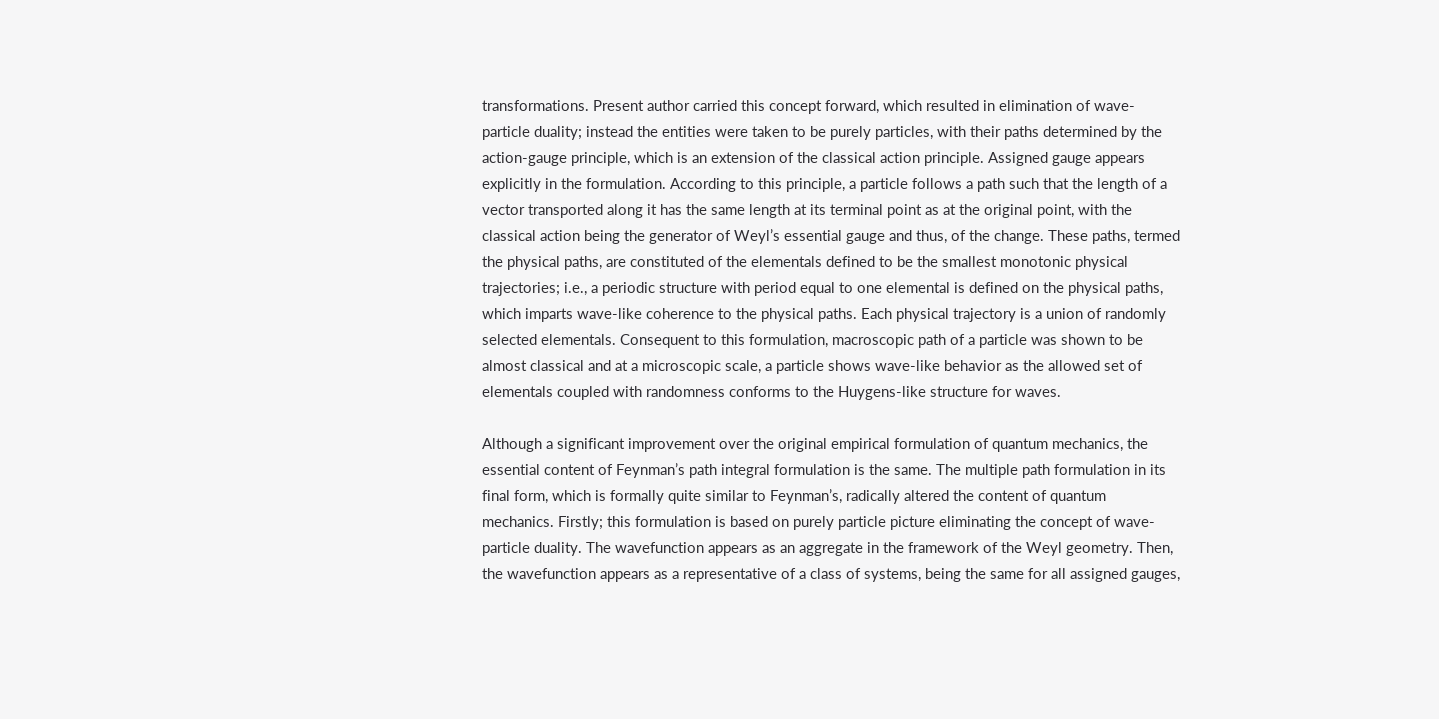transformations. Present author carried this concept forward, which resulted in elimination of wave-particle duality; instead the entities were taken to be purely particles, with their paths determined by the action-gauge principle, which is an extension of the classical action principle. Assigned gauge appears explicitly in the formulation. According to this principle, a particle follows a path such that the length of a vector transported along it has the same length at its terminal point as at the original point, with the classical action being the generator of Weyl’s essential gauge and thus, of the change. These paths, termed the physical paths, are constituted of the elementals defined to be the smallest monotonic physical trajectories; i.e., a periodic structure with period equal to one elemental is defined on the physical paths, which imparts wave-like coherence to the physical paths. Each physical trajectory is a union of randomly selected elementals. Consequent to this formulation, macroscopic path of a particle was shown to be almost classical and at a microscopic scale, a particle shows wave-like behavior as the allowed set of elementals coupled with randomness conforms to the Huygens-like structure for waves.

Although a significant improvement over the original empirical formulation of quantum mechanics, the essential content of Feynman’s path integral formulation is the same. The multiple path formulation in its final form, which is formally quite similar to Feynman’s, radically altered the content of quantum mechanics. Firstly; this formulation is based on purely particle picture eliminating the concept of wave-particle duality. The wavefunction appears as an aggregate in the framework of the Weyl geometry. Then, the wavefunction appears as a representative of a class of systems, being the same for all assigned gauges,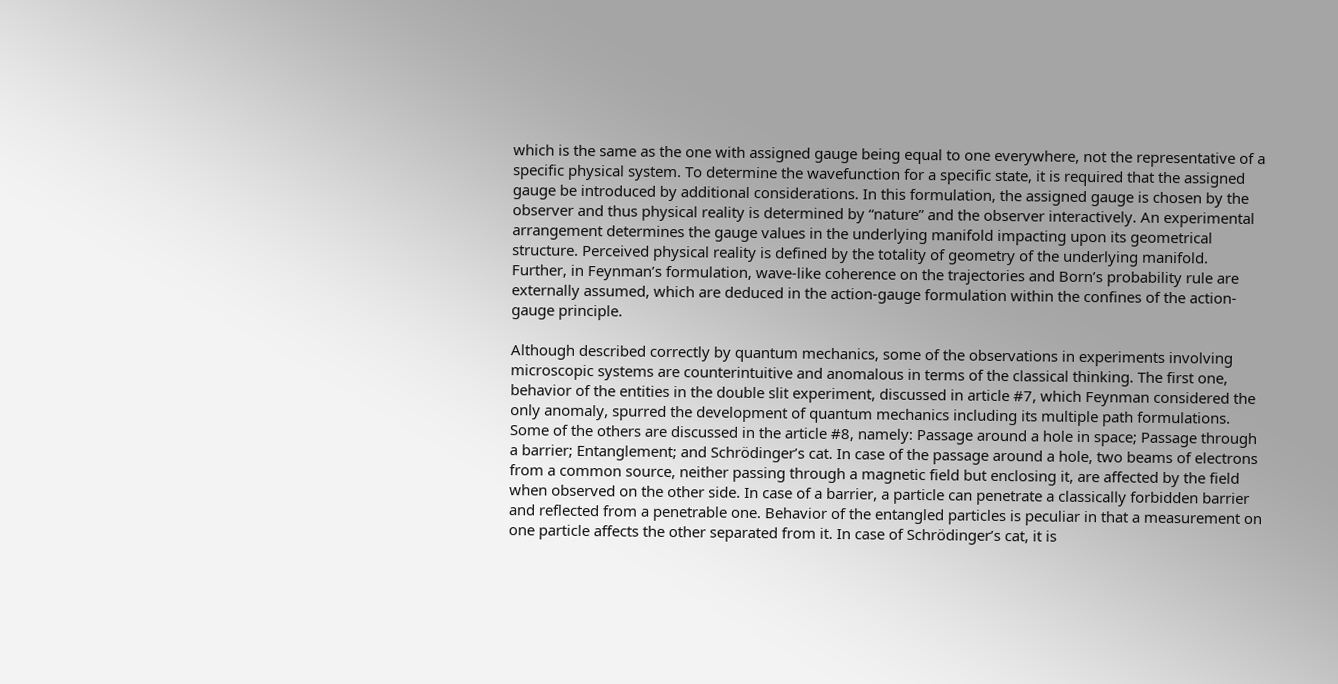which is the same as the one with assigned gauge being equal to one everywhere, not the representative of a specific physical system. To determine the wavefunction for a specific state, it is required that the assigned gauge be introduced by additional considerations. In this formulation, the assigned gauge is chosen by the observer and thus physical reality is determined by “nature” and the observer interactively. An experimental arrangement determines the gauge values in the underlying manifold impacting upon its geometrical structure. Perceived physical reality is defined by the totality of geometry of the underlying manifold. Further, in Feynman’s formulation, wave-like coherence on the trajectories and Born’s probability rule are externally assumed, which are deduced in the action-gauge formulation within the confines of the action-gauge principle.

Although described correctly by quantum mechanics, some of the observations in experiments involving microscopic systems are counterintuitive and anomalous in terms of the classical thinking. The first one, behavior of the entities in the double slit experiment, discussed in article #7, which Feynman considered the only anomaly, spurred the development of quantum mechanics including its multiple path formulations. Some of the others are discussed in the article #8, namely: Passage around a hole in space; Passage through a barrier; Entanglement; and Schrödinger’s cat. In case of the passage around a hole, two beams of electrons from a common source, neither passing through a magnetic field but enclosing it, are affected by the field when observed on the other side. In case of a barrier, a particle can penetrate a classically forbidden barrier and reflected from a penetrable one. Behavior of the entangled particles is peculiar in that a measurement on one particle affects the other separated from it. In case of Schrödinger’s cat, it is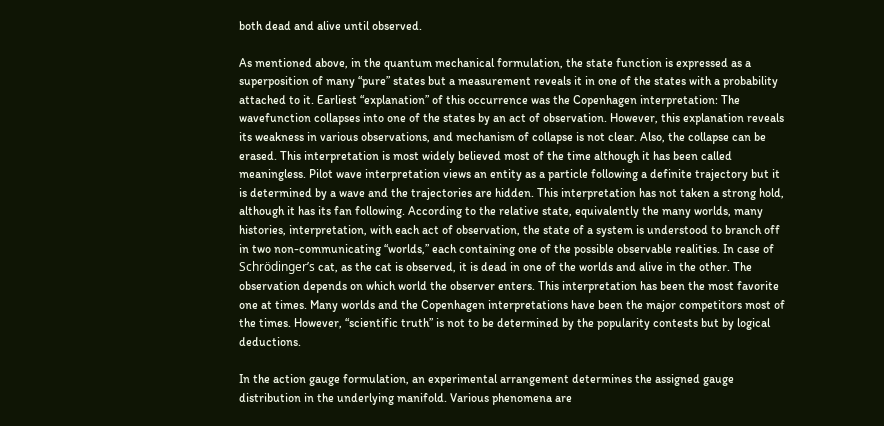both dead and alive until observed.

As mentioned above, in the quantum mechanical formulation, the state function is expressed as a superposition of many “pure” states but a measurement reveals it in one of the states with a probability attached to it. Earliest “explanation” of this occurrence was the Copenhagen interpretation: The wavefunction collapses into one of the states by an act of observation. However, this explanation reveals its weakness in various observations, and mechanism of collapse is not clear. Also, the collapse can be erased. This interpretation is most widely believed most of the time although it has been called meaningless. Pilot wave interpretation views an entity as a particle following a definite trajectory but it is determined by a wave and the trajectories are hidden. This interpretation has not taken a strong hold, although it has its fan following. According to the relative state, equivalently the many worlds, many histories, interpretation, with each act of observation, the state of a system is understood to branch off in two non-communicating “worlds,” each containing one of the possible observable realities. In case of Schrödinger’s cat, as the cat is observed, it is dead in one of the worlds and alive in the other. The observation depends on which world the observer enters. This interpretation has been the most favorite one at times. Many worlds and the Copenhagen interpretations have been the major competitors most of the times. However, “scientific truth” is not to be determined by the popularity contests but by logical deductions.

In the action gauge formulation, an experimental arrangement determines the assigned gauge distribution in the underlying manifold. Various phenomena are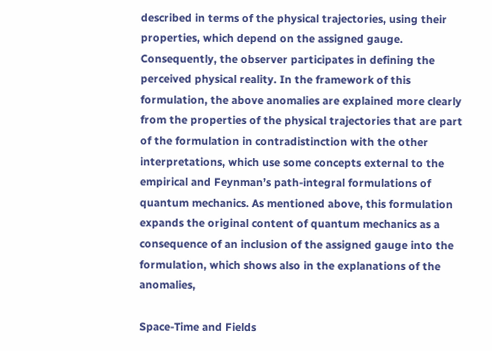described in terms of the physical trajectories, using their properties, which depend on the assigned gauge. Consequently, the observer participates in defining the perceived physical reality. In the framework of this formulation, the above anomalies are explained more clearly from the properties of the physical trajectories that are part of the formulation in contradistinction with the other interpretations, which use some concepts external to the empirical and Feynman’s path-integral formulations of quantum mechanics. As mentioned above, this formulation expands the original content of quantum mechanics as a consequence of an inclusion of the assigned gauge into the formulation, which shows also in the explanations of the anomalies,

Space-Time and Fields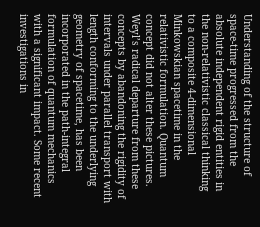Understanding of the structure of space-time progressed from the absolute independent rigid entities in the non-relativistic classical thinking to a composite 4-dimensional Minkowskian spacetime in the relativistic formulation. Quantum concept did not alter these pictures. Weyl’s radical departure from these concepts by abandoning the rigidity of intervals under parallel transport with length conforming to the underlying geometry of spacetime, has been incorporated in the path-integral formulation of quantum mechanics with a significant impact. Some recent investigations in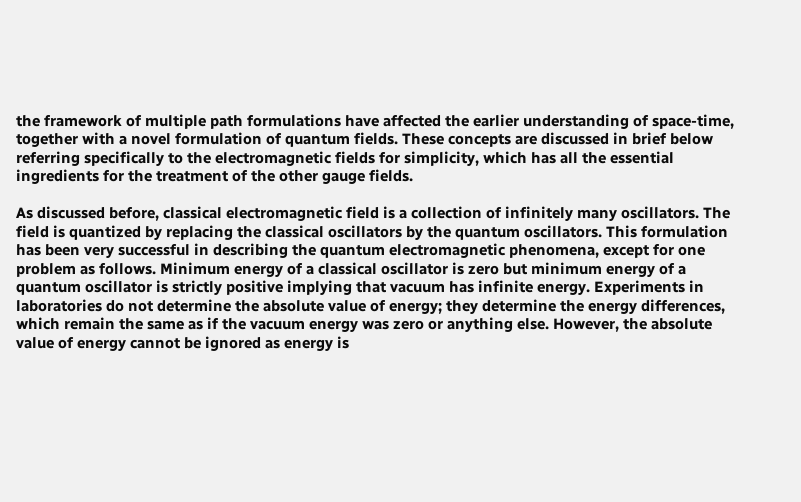the framework of multiple path formulations have affected the earlier understanding of space-time, together with a novel formulation of quantum fields. These concepts are discussed in brief below referring specifically to the electromagnetic fields for simplicity, which has all the essential ingredients for the treatment of the other gauge fields.

As discussed before, classical electromagnetic field is a collection of infinitely many oscillators. The field is quantized by replacing the classical oscillators by the quantum oscillators. This formulation has been very successful in describing the quantum electromagnetic phenomena, except for one problem as follows. Minimum energy of a classical oscillator is zero but minimum energy of a quantum oscillator is strictly positive implying that vacuum has infinite energy. Experiments in laboratories do not determine the absolute value of energy; they determine the energy differences, which remain the same as if the vacuum energy was zero or anything else. However, the absolute value of energy cannot be ignored as energy is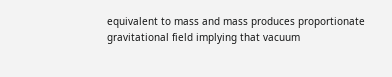equivalent to mass and mass produces proportionate gravitational field implying that vacuum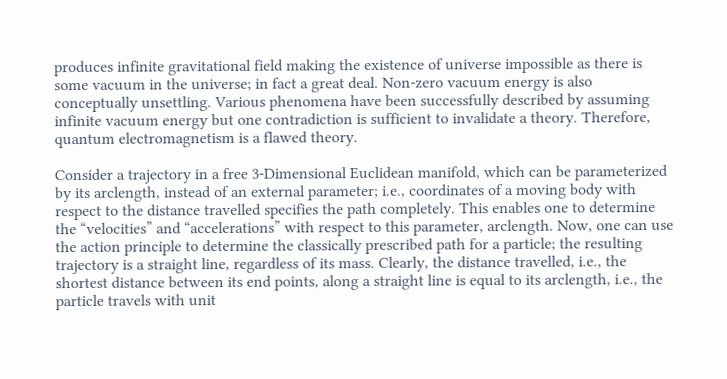produces infinite gravitational field making the existence of universe impossible as there is some vacuum in the universe; in fact a great deal. Non-zero vacuum energy is also conceptually unsettling. Various phenomena have been successfully described by assuming infinite vacuum energy but one contradiction is sufficient to invalidate a theory. Therefore, quantum electromagnetism is a flawed theory.

Consider a trajectory in a free 3-Dimensional Euclidean manifold, which can be parameterized by its arclength, instead of an external parameter; i.e., coordinates of a moving body with respect to the distance travelled specifies the path completely. This enables one to determine the “velocities” and “accelerations” with respect to this parameter, arclength. Now, one can use the action principle to determine the classically prescribed path for a particle; the resulting trajectory is a straight line, regardless of its mass. Clearly, the distance travelled, i.e., the shortest distance between its end points, along a straight line is equal to its arclength, i.e., the particle travels with unit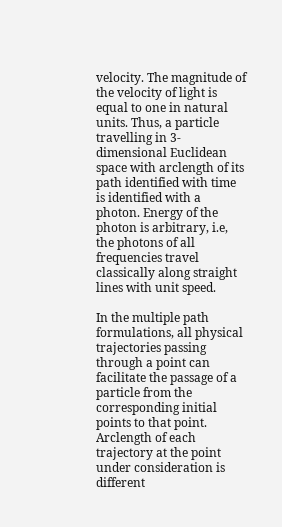velocity. The magnitude of the velocity of light is equal to one in natural units. Thus, a particle travelling in 3-dimensional Euclidean space with arclength of its path identified with time is identified with a photon. Energy of the photon is arbitrary, i.e, the photons of all frequencies travel classically along straight lines with unit speed.

In the multiple path formulations, all physical trajectories passing through a point can facilitate the passage of a particle from the corresponding initial points to that point. Arclength of each trajectory at the point under consideration is different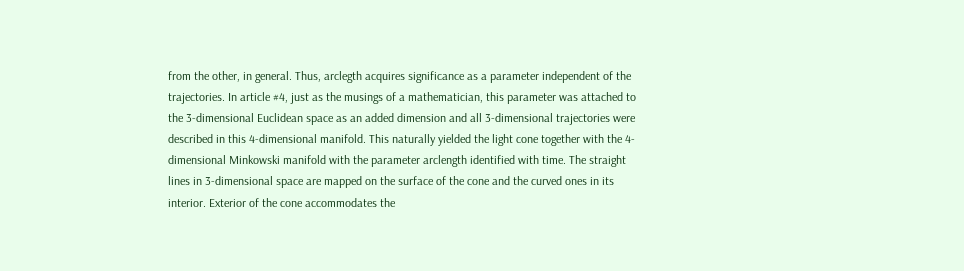from the other, in general. Thus, arclegth acquires significance as a parameter independent of the trajectories. In article #4, just as the musings of a mathematician, this parameter was attached to the 3-dimensional Euclidean space as an added dimension and all 3-dimensional trajectories were described in this 4-dimensional manifold. This naturally yielded the light cone together with the 4-dimensional Minkowski manifold with the parameter arclength identified with time. The straight lines in 3-dimensional space are mapped on the surface of the cone and the curved ones in its interior. Exterior of the cone accommodates the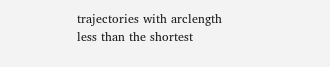trajectories with arclength less than the shortest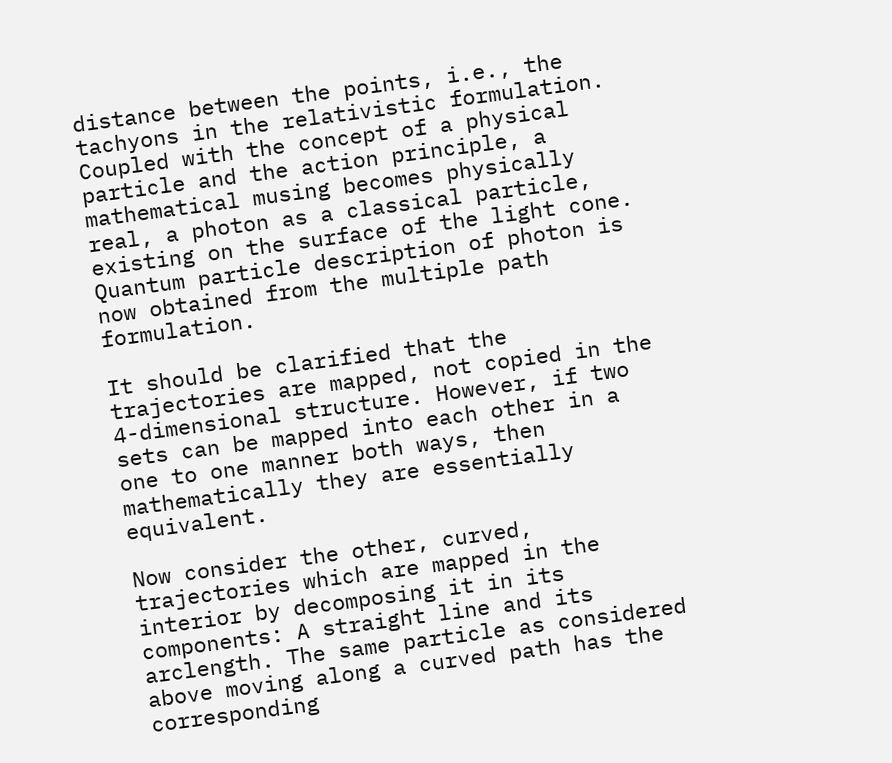distance between the points, i.e., the tachyons in the relativistic formulation. Coupled with the concept of a physical particle and the action principle, a mathematical musing becomes physically real, a photon as a classical particle, existing on the surface of the light cone. Quantum particle description of photon is now obtained from the multiple path formulation.

It should be clarified that the trajectories are mapped, not copied in the 4-dimensional structure. However, if two sets can be mapped into each other in a one to one manner both ways, then mathematically they are essentially equivalent.

Now consider the other, curved, trajectories which are mapped in the interior by decomposing it in its components: A straight line and its arclength. The same particle as considered above moving along a curved path has the corresponding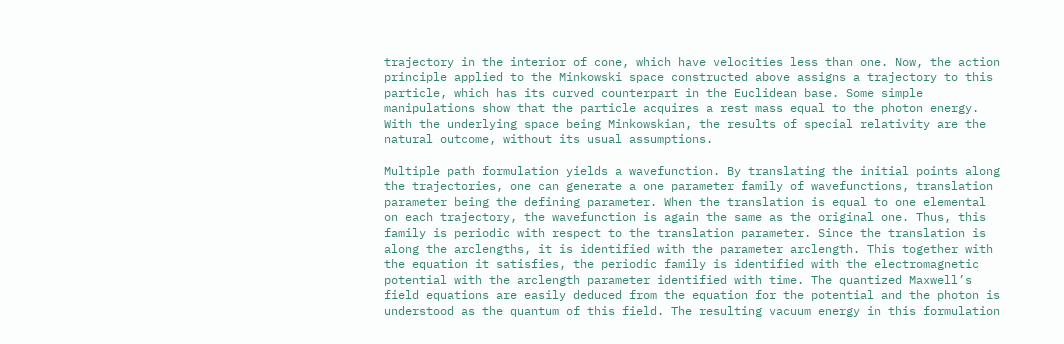trajectory in the interior of cone, which have velocities less than one. Now, the action principle applied to the Minkowski space constructed above assigns a trajectory to this particle, which has its curved counterpart in the Euclidean base. Some simple manipulations show that the particle acquires a rest mass equal to the photon energy. With the underlying space being Minkowskian, the results of special relativity are the natural outcome, without its usual assumptions.

Multiple path formulation yields a wavefunction. By translating the initial points along the trajectories, one can generate a one parameter family of wavefunctions, translation parameter being the defining parameter. When the translation is equal to one elemental on each trajectory, the wavefunction is again the same as the original one. Thus, this family is periodic with respect to the translation parameter. Since the translation is along the arclengths, it is identified with the parameter arclength. This together with the equation it satisfies, the periodic family is identified with the electromagnetic potential with the arclength parameter identified with time. The quantized Maxwell’s field equations are easily deduced from the equation for the potential and the photon is understood as the quantum of this field. The resulting vacuum energy in this formulation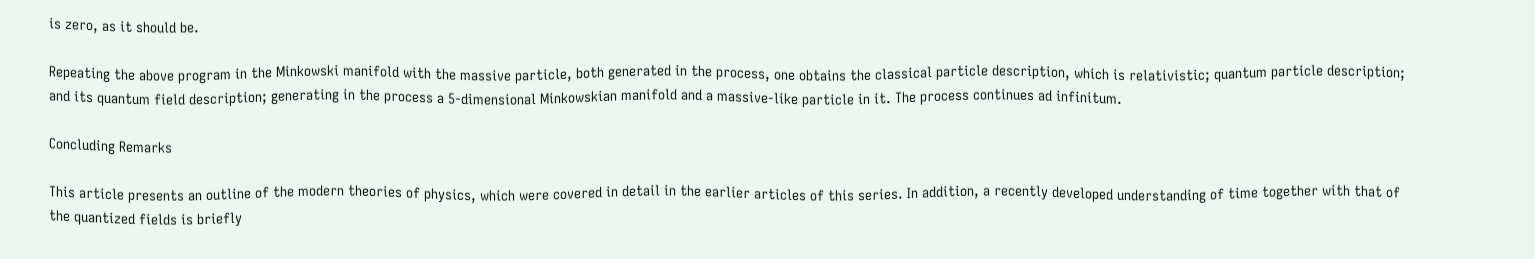is zero, as it should be.

Repeating the above program in the Minkowski manifold with the massive particle, both generated in the process, one obtains the classical particle description, which is relativistic; quantum particle description; and its quantum field description; generating in the process a 5-dimensional Minkowskian manifold and a massive-like particle in it. The process continues ad infinitum.

Concluding Remarks

This article presents an outline of the modern theories of physics, which were covered in detail in the earlier articles of this series. In addition, a recently developed understanding of time together with that of the quantized fields is briefly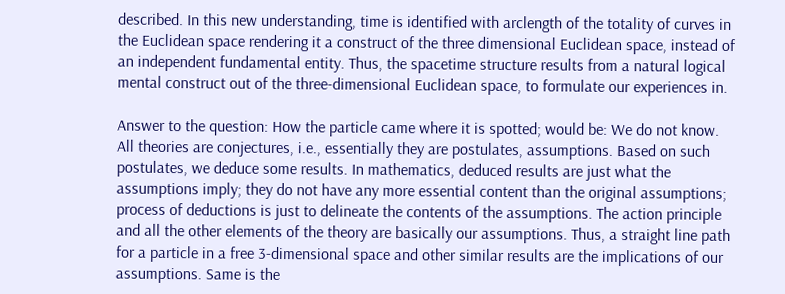described. In this new understanding, time is identified with arclength of the totality of curves in the Euclidean space rendering it a construct of the three dimensional Euclidean space, instead of an independent fundamental entity. Thus, the spacetime structure results from a natural logical mental construct out of the three-dimensional Euclidean space, to formulate our experiences in.

Answer to the question: How the particle came where it is spotted; would be: We do not know. All theories are conjectures, i.e., essentially they are postulates, assumptions. Based on such postulates, we deduce some results. In mathematics, deduced results are just what the assumptions imply; they do not have any more essential content than the original assumptions; process of deductions is just to delineate the contents of the assumptions. The action principle and all the other elements of the theory are basically our assumptions. Thus, a straight line path for a particle in a free 3-dimensional space and other similar results are the implications of our assumptions. Same is the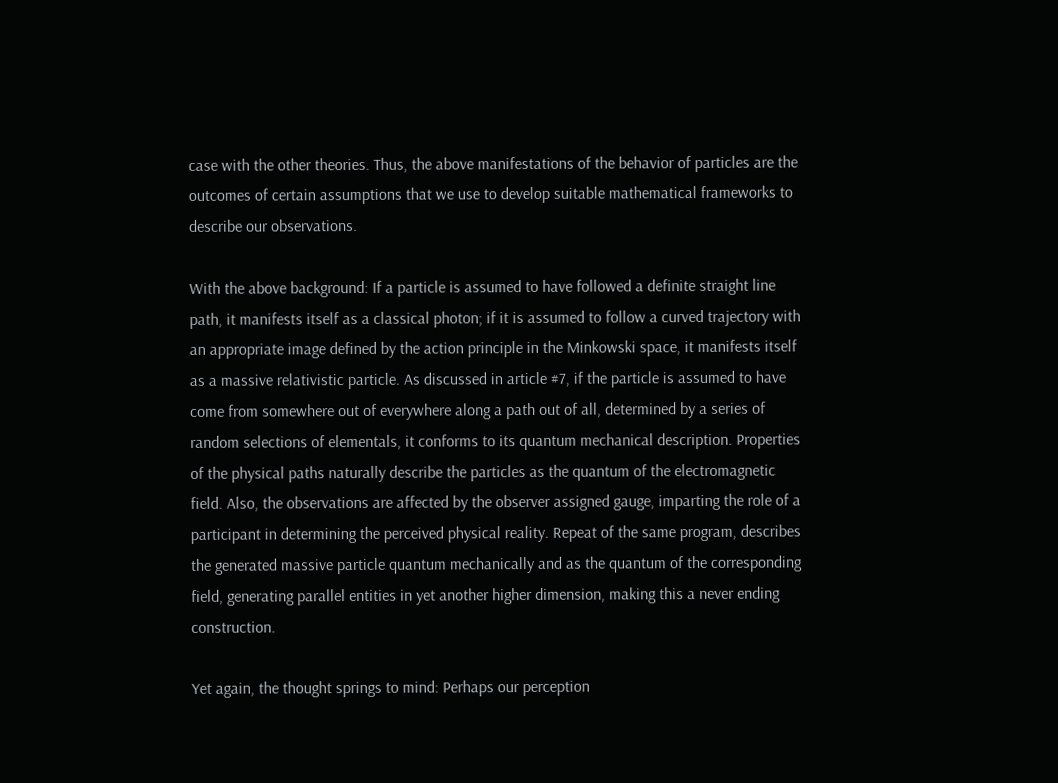case with the other theories. Thus, the above manifestations of the behavior of particles are the outcomes of certain assumptions that we use to develop suitable mathematical frameworks to describe our observations.

With the above background: If a particle is assumed to have followed a definite straight line path, it manifests itself as a classical photon; if it is assumed to follow a curved trajectory with an appropriate image defined by the action principle in the Minkowski space, it manifests itself as a massive relativistic particle. As discussed in article #7, if the particle is assumed to have come from somewhere out of everywhere along a path out of all, determined by a series of random selections of elementals, it conforms to its quantum mechanical description. Properties of the physical paths naturally describe the particles as the quantum of the electromagnetic field. Also, the observations are affected by the observer assigned gauge, imparting the role of a participant in determining the perceived physical reality. Repeat of the same program, describes the generated massive particle quantum mechanically and as the quantum of the corresponding field, generating parallel entities in yet another higher dimension, making this a never ending construction.

Yet again, the thought springs to mind: Perhaps our perception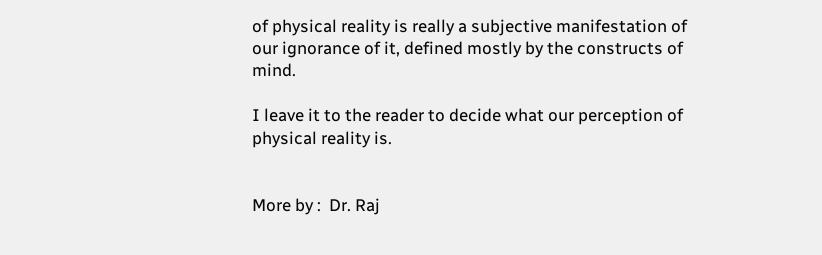of physical reality is really a subjective manifestation of our ignorance of it, defined mostly by the constructs of mind.

I leave it to the reader to decide what our perception of physical reality is.


More by :  Dr. Raj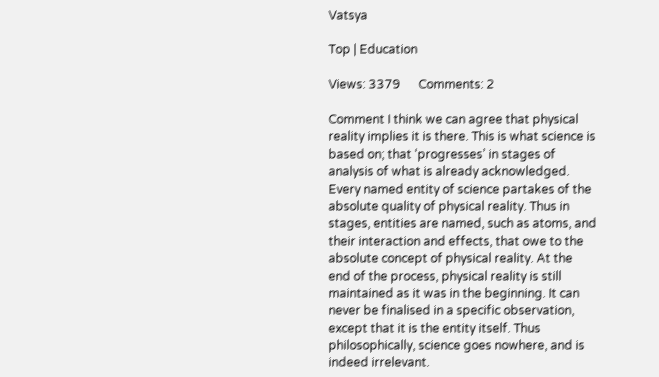Vatsya

Top | Education

Views: 3379      Comments: 2

Comment I think we can agree that physical reality implies it is there. This is what science is based on; that ‘progresses’ in stages of analysis of what is already acknowledged. Every named entity of science partakes of the absolute quality of physical reality. Thus in stages, entities are named, such as atoms, and their interaction and effects, that owe to the absolute concept of physical reality. At the end of the process, physical reality is still maintained as it was in the beginning. It can never be finalised in a specific observation, except that it is the entity itself. Thus philosophically, science goes nowhere, and is indeed irrelevant.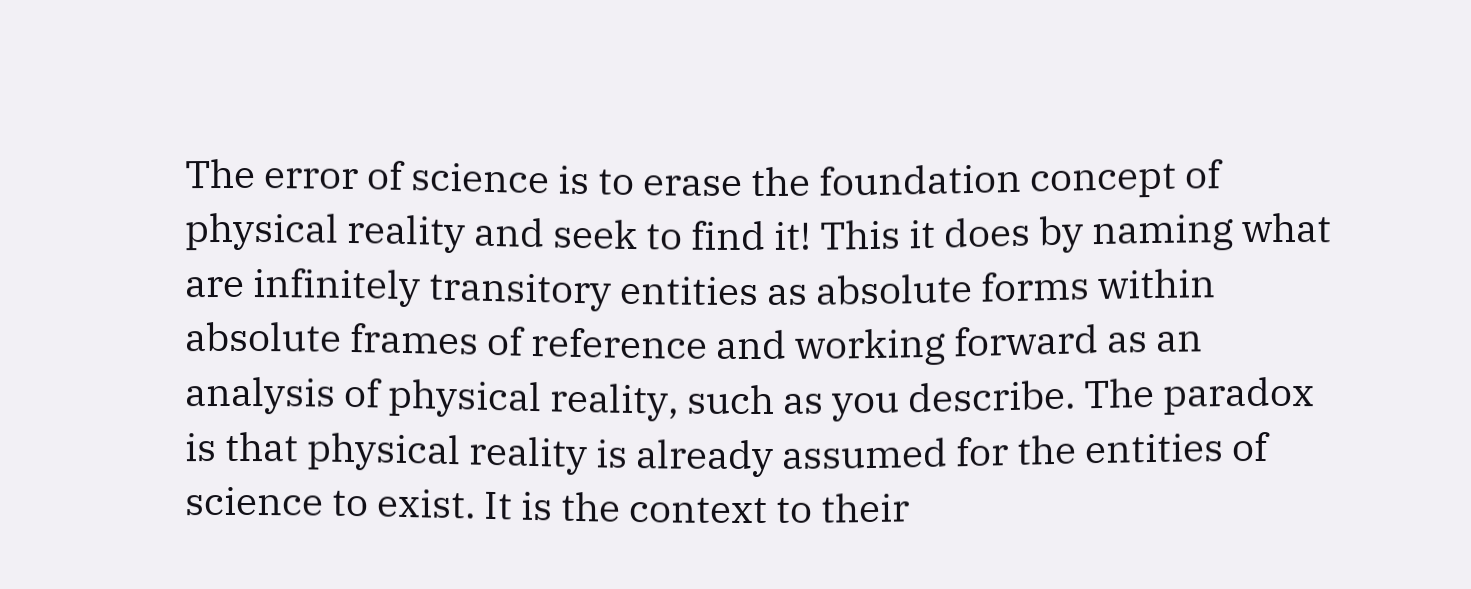The error of science is to erase the foundation concept of physical reality and seek to find it! This it does by naming what are infinitely transitory entities as absolute forms within absolute frames of reference and working forward as an analysis of physical reality, such as you describe. The paradox is that physical reality is already assumed for the entities of science to exist. It is the context to their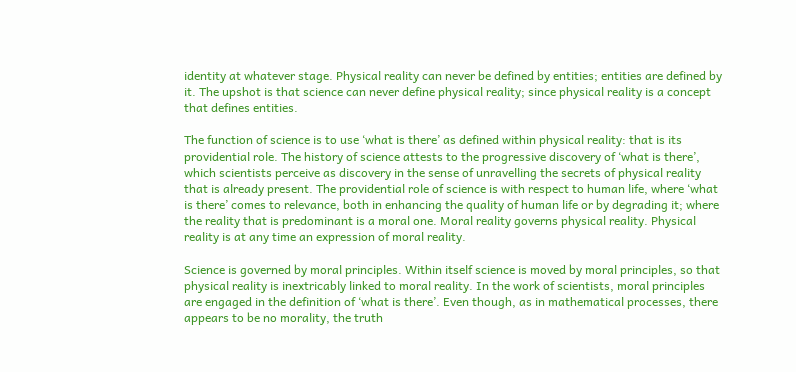identity at whatever stage. Physical reality can never be defined by entities; entities are defined by it. The upshot is that science can never define physical reality; since physical reality is a concept that defines entities.

The function of science is to use ‘what is there’ as defined within physical reality: that is its providential role. The history of science attests to the progressive discovery of ‘what is there’, which scientists perceive as discovery in the sense of unravelling the secrets of physical reality that is already present. The providential role of science is with respect to human life, where ‘what is there’ comes to relevance, both in enhancing the quality of human life or by degrading it; where the reality that is predominant is a moral one. Moral reality governs physical reality. Physical reality is at any time an expression of moral reality.

Science is governed by moral principles. Within itself science is moved by moral principles, so that physical reality is inextricably linked to moral reality. In the work of scientists, moral principles are engaged in the definition of ‘what is there’. Even though, as in mathematical processes, there appears to be no morality, the truth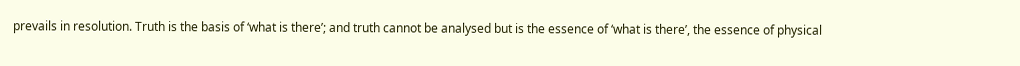prevails in resolution. Truth is the basis of ‘what is there’; and truth cannot be analysed but is the essence of ‘what is there’, the essence of physical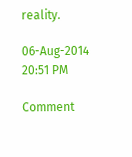reality.

06-Aug-2014 20:51 PM

Comment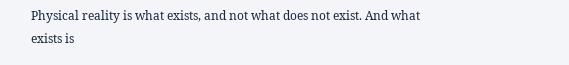Physical reality is what exists, and not what does not exist. And what exists is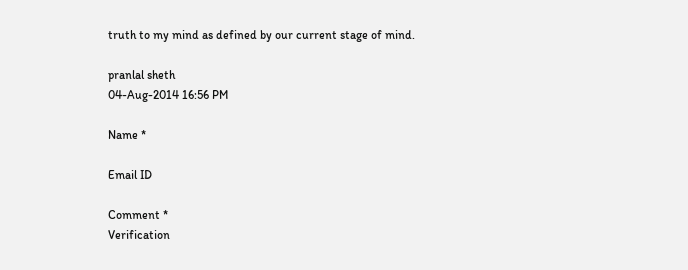truth to my mind as defined by our current stage of mind.

pranlal sheth
04-Aug-2014 16:56 PM

Name *

Email ID

Comment *
Verification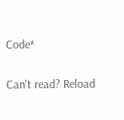Code*

Can't read? Reload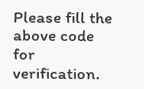Please fill the above code for verification.